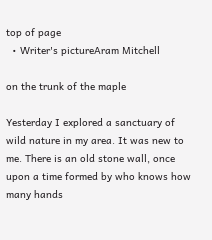top of page
  • Writer's pictureAram Mitchell

on the trunk of the maple

Yesterday I explored a sanctuary of wild nature in my area. It was new to me. There is an old stone wall, once upon a time formed by who knows how many hands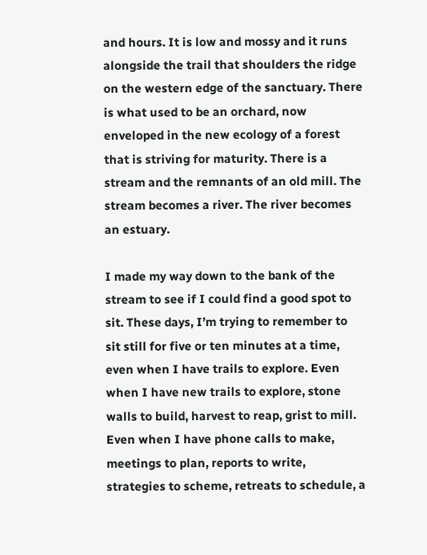and hours. It is low and mossy and it runs alongside the trail that shoulders the ridge on the western edge of the sanctuary. There is what used to be an orchard, now enveloped in the new ecology of a forest that is striving for maturity. There is a stream and the remnants of an old mill. The stream becomes a river. The river becomes an estuary.

I made my way down to the bank of the stream to see if I could find a good spot to sit. These days, I’m trying to remember to sit still for five or ten minutes at a time, even when I have trails to explore. Even when I have new trails to explore, stone walls to build, harvest to reap, grist to mill. Even when I have phone calls to make, meetings to plan, reports to write, strategies to scheme, retreats to schedule, a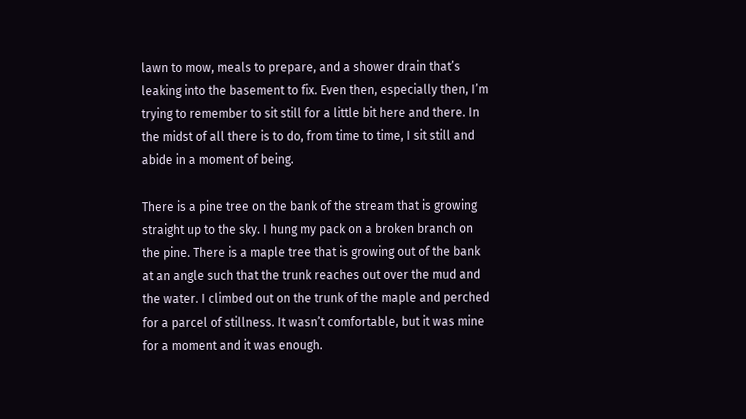lawn to mow, meals to prepare, and a shower drain that’s leaking into the basement to fix. Even then, especially then, I’m trying to remember to sit still for a little bit here and there. In the midst of all there is to do, from time to time, I sit still and abide in a moment of being.

There is a pine tree on the bank of the stream that is growing straight up to the sky. I hung my pack on a broken branch on the pine. There is a maple tree that is growing out of the bank at an angle such that the trunk reaches out over the mud and the water. I climbed out on the trunk of the maple and perched for a parcel of stillness. It wasn’t comfortable, but it was mine for a moment and it was enough.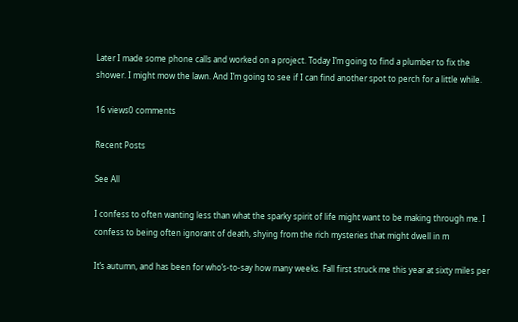Later I made some phone calls and worked on a project. Today I’m going to find a plumber to fix the shower. I might mow the lawn. And I’m going to see if I can find another spot to perch for a little while.

16 views0 comments

Recent Posts

See All

I confess to often wanting less than what the sparky spirit of life might want to be making through me. I confess to being often ignorant of death, shying from the rich mysteries that might dwell in m

It’s autumn, and has been for who’s-to-say how many weeks. Fall first struck me this year at sixty miles per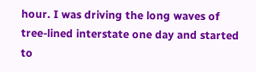hour. I was driving the long waves of tree-lined interstate one day and started to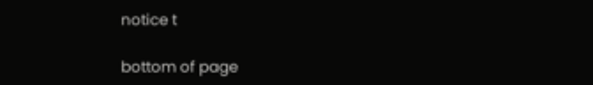notice t

bottom of page